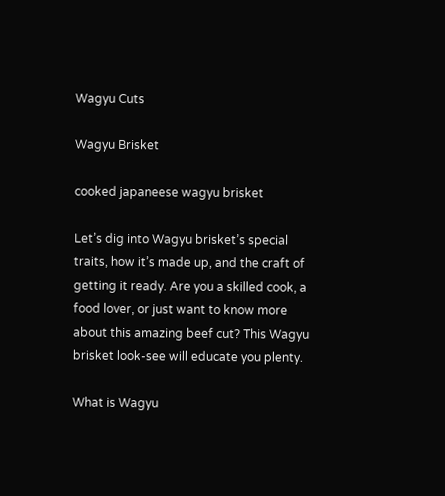Wagyu Cuts

Wagyu Brisket

cooked japaneese wagyu brisket

Let’s dig into Wagyu brisket’s special traits, how it’s made up, and the craft of getting it ready. Are you a skilled cook, a food lover, or just want to know more about this amazing beef cut? This Wagyu brisket look-see will educate you plenty.

What is Wagyu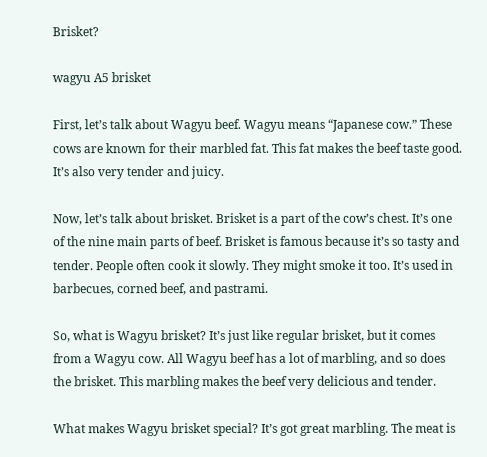Brisket?

wagyu A5 brisket

First, let’s talk about Wagyu beef. Wagyu means “Japanese cow.” These cows are known for their marbled fat. This fat makes the beef taste good. It’s also very tender and juicy.

Now, let’s talk about brisket. Brisket is a part of the cow’s chest. It’s one of the nine main parts of beef. Brisket is famous because it’s so tasty and tender. People often cook it slowly. They might smoke it too. It’s used in barbecues, corned beef, and pastrami.

So, what is Wagyu brisket? It’s just like regular brisket, but it comes from a Wagyu cow. All Wagyu beef has a lot of marbling, and so does the brisket. This marbling makes the beef very delicious and tender.

What makes Wagyu brisket special? It’s got great marbling. The meat is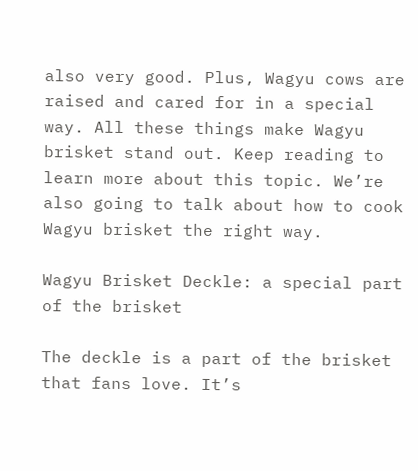also very good. Plus, Wagyu cows are raised and cared for in a special way. All these things make Wagyu brisket stand out. Keep reading to learn more about this topic. We’re also going to talk about how to cook Wagyu brisket the right way.

Wagyu Brisket Deckle: a special part of the brisket

The deckle is a part of the brisket that fans love. It’s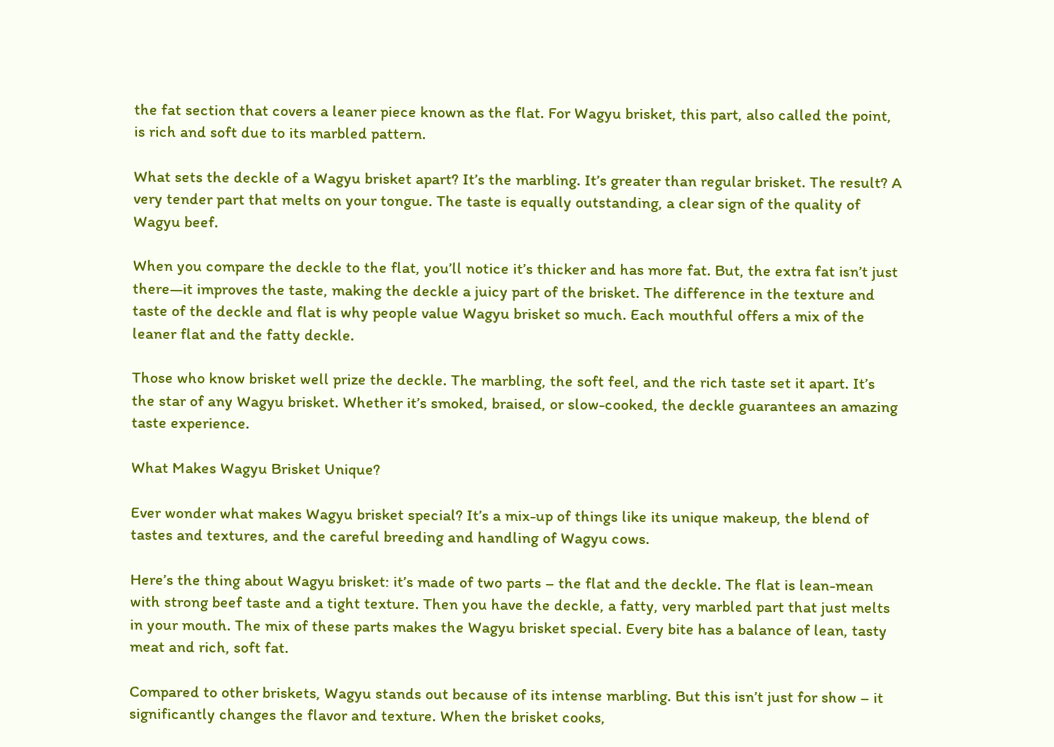the fat section that covers a leaner piece known as the flat. For Wagyu brisket, this part, also called the point, is rich and soft due to its marbled pattern.

What sets the deckle of a Wagyu brisket apart? It’s the marbling. It’s greater than regular brisket. The result? A very tender part that melts on your tongue. The taste is equally outstanding, a clear sign of the quality of Wagyu beef.

When you compare the deckle to the flat, you’ll notice it’s thicker and has more fat. But, the extra fat isn’t just there—it improves the taste, making the deckle a juicy part of the brisket. The difference in the texture and taste of the deckle and flat is why people value Wagyu brisket so much. Each mouthful offers a mix of the leaner flat and the fatty deckle.

Those who know brisket well prize the deckle. The marbling, the soft feel, and the rich taste set it apart. It’s the star of any Wagyu brisket. Whether it’s smoked, braised, or slow-cooked, the deckle guarantees an amazing taste experience.

What Makes Wagyu Brisket Unique?

Ever wonder what makes Wagyu brisket special? It’s a mix-up of things like its unique makeup, the blend of tastes and textures, and the careful breeding and handling of Wagyu cows.

Here’s the thing about Wagyu brisket: it’s made of two parts – the flat and the deckle. The flat is lean-mean with strong beef taste and a tight texture. Then you have the deckle, a fatty, very marbled part that just melts in your mouth. The mix of these parts makes the Wagyu brisket special. Every bite has a balance of lean, tasty meat and rich, soft fat.

Compared to other briskets, Wagyu stands out because of its intense marbling. But this isn’t just for show – it significantly changes the flavor and texture. When the brisket cooks,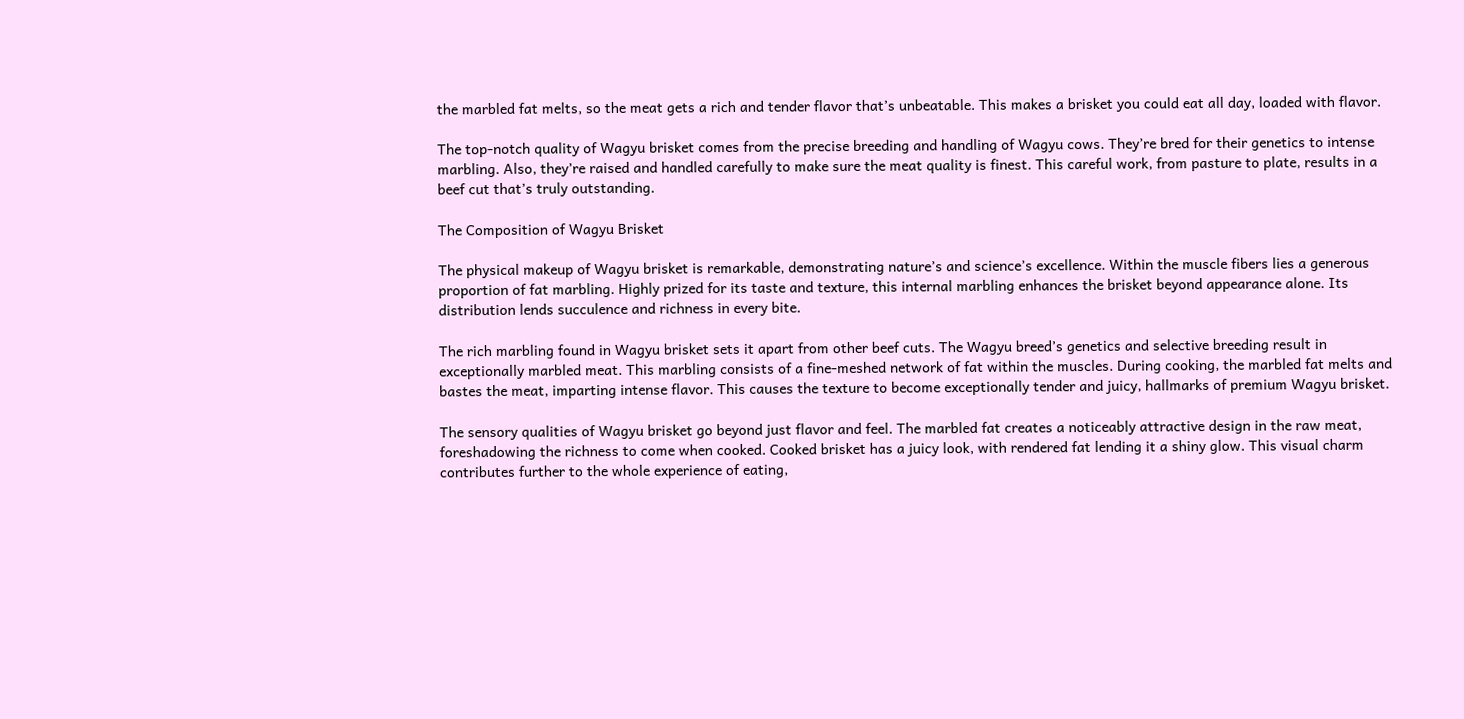the marbled fat melts, so the meat gets a rich and tender flavor that’s unbeatable. This makes a brisket you could eat all day, loaded with flavor.

The top-notch quality of Wagyu brisket comes from the precise breeding and handling of Wagyu cows. They’re bred for their genetics to intense marbling. Also, they’re raised and handled carefully to make sure the meat quality is finest. This careful work, from pasture to plate, results in a beef cut that’s truly outstanding.

The Composition of Wagyu Brisket

The physical makeup of Wagyu brisket is remarkable, demonstrating nature’s and science’s excellence. Within the muscle fibers lies a generous proportion of fat marbling. Highly prized for its taste and texture, this internal marbling enhances the brisket beyond appearance alone. Its distribution lends succulence and richness in every bite.

The rich marbling found in Wagyu brisket sets it apart from other beef cuts. The Wagyu breed’s genetics and selective breeding result in exceptionally marbled meat. This marbling consists of a fine-meshed network of fat within the muscles. During cooking, the marbled fat melts and bastes the meat, imparting intense flavor. This causes the texture to become exceptionally tender and juicy, hallmarks of premium Wagyu brisket.

The sensory qualities of Wagyu brisket go beyond just flavor and feel. The marbled fat creates a noticeably attractive design in the raw meat, foreshadowing the richness to come when cooked. Cooked brisket has a juicy look, with rendered fat lending it a shiny glow. This visual charm contributes further to the whole experience of eating,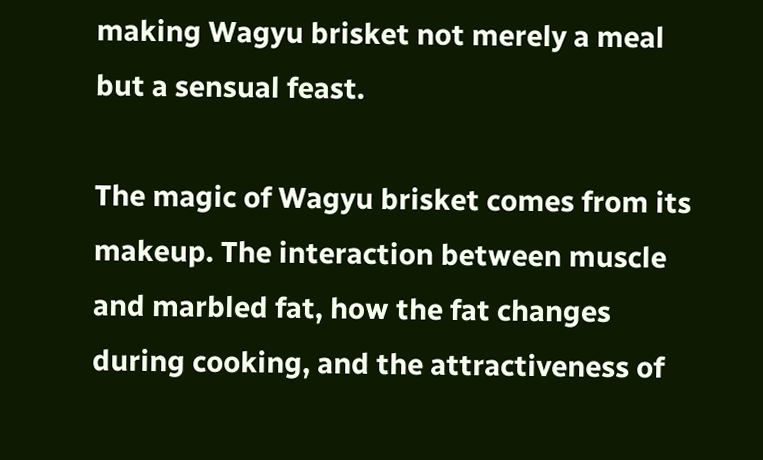making Wagyu brisket not merely a meal but a sensual feast.

The magic of Wagyu brisket comes from its makeup. The interaction between muscle and marbled fat, how the fat changes during cooking, and the attractiveness of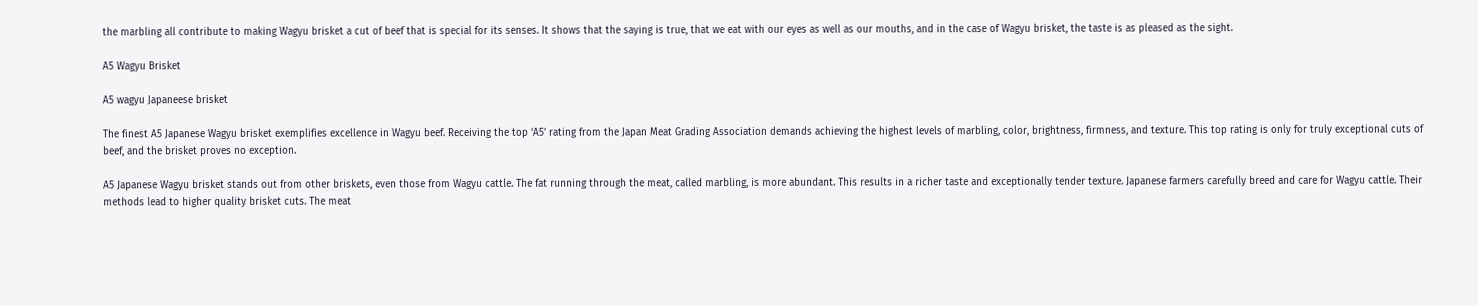the marbling all contribute to making Wagyu brisket a cut of beef that is special for its senses. It shows that the saying is true, that we eat with our eyes as well as our mouths, and in the case of Wagyu brisket, the taste is as pleased as the sight.

A5 Wagyu Brisket

A5 wagyu Japaneese brisket

The finest A5 Japanese Wagyu brisket exemplifies excellence in Wagyu beef. Receiving the top ‘A5’ rating from the Japan Meat Grading Association demands achieving the highest levels of marbling, color, brightness, firmness, and texture. This top rating is only for truly exceptional cuts of beef, and the brisket proves no exception.

A5 Japanese Wagyu brisket stands out from other briskets, even those from Wagyu cattle. The fat running through the meat, called marbling, is more abundant. This results in a richer taste and exceptionally tender texture. Japanese farmers carefully breed and care for Wagyu cattle. Their methods lead to higher quality brisket cuts. The meat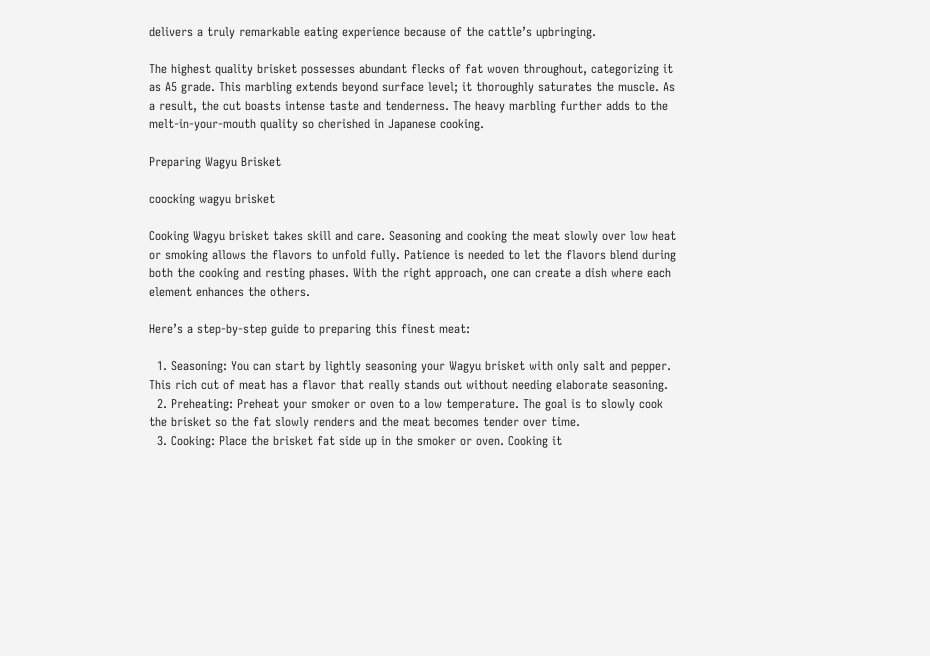delivers a truly remarkable eating experience because of the cattle’s upbringing.

The highest quality brisket possesses abundant flecks of fat woven throughout, categorizing it as A5 grade. This marbling extends beyond surface level; it thoroughly saturates the muscle. As a result, the cut boasts intense taste and tenderness. The heavy marbling further adds to the melt-in-your-mouth quality so cherished in Japanese cooking.

Preparing Wagyu Brisket

coocking wagyu brisket

Cooking Wagyu brisket takes skill and care. Seasoning and cooking the meat slowly over low heat or smoking allows the flavors to unfold fully. Patience is needed to let the flavors blend during both the cooking and resting phases. With the right approach, one can create a dish where each element enhances the others.

Here’s a step-by-step guide to preparing this finest meat:

  1. Seasoning: You can start by lightly seasoning your Wagyu brisket with only salt and pepper. This rich cut of meat has a flavor that really stands out without needing elaborate seasoning.
  2. Preheating: Preheat your smoker or oven to a low temperature. The goal is to slowly cook the brisket so the fat slowly renders and the meat becomes tender over time.
  3. Cooking: Place the brisket fat side up in the smoker or oven. Cooking it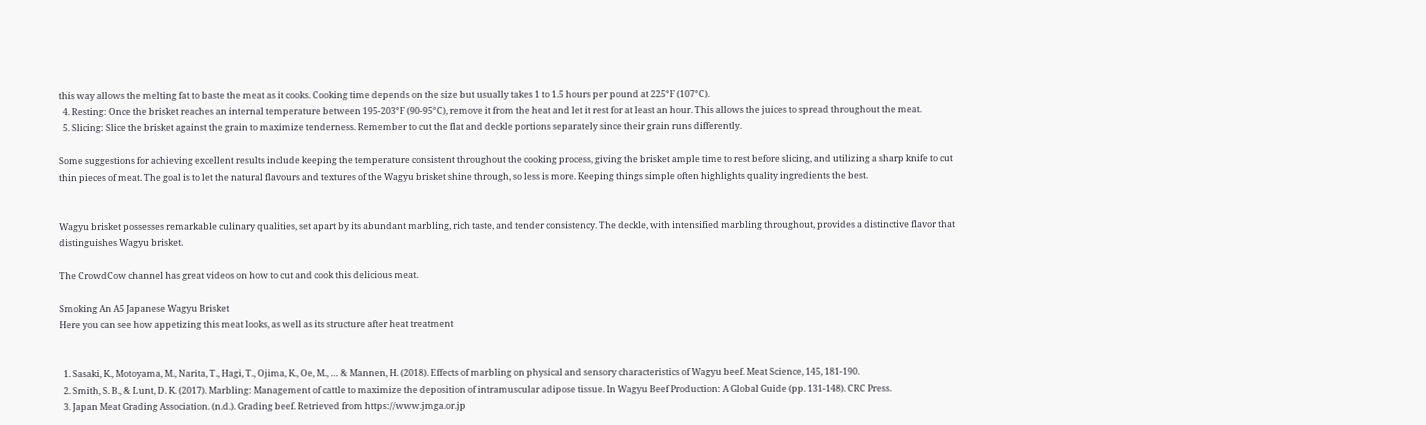this way allows the melting fat to baste the meat as it cooks. Cooking time depends on the size but usually takes 1 to 1.5 hours per pound at 225°F (107°C).
  4. Resting: Once the brisket reaches an internal temperature between 195-203°F (90-95°C), remove it from the heat and let it rest for at least an hour. This allows the juices to spread throughout the meat.
  5. Slicing: Slice the brisket against the grain to maximize tenderness. Remember to cut the flat and deckle portions separately since their grain runs differently.

Some suggestions for achieving excellent results include keeping the temperature consistent throughout the cooking process, giving the brisket ample time to rest before slicing, and utilizing a sharp knife to cut thin pieces of meat. The goal is to let the natural flavours and textures of the Wagyu brisket shine through, so less is more. Keeping things simple often highlights quality ingredients the best.


Wagyu brisket possesses remarkable culinary qualities, set apart by its abundant marbling, rich taste, and tender consistency. The deckle, with intensified marbling throughout, provides a distinctive flavor that distinguishes Wagyu brisket.

The CrowdCow channel has great videos on how to cut and cook this delicious meat.

Smoking An A5 Japanese Wagyu Brisket
Here you can see how appetizing this meat looks, as well as its structure after heat treatment


  1. Sasaki, K., Motoyama, M., Narita, T., Hagi, T., Ojima, K., Oe, M., … & Mannen, H. (2018). Effects of marbling on physical and sensory characteristics of Wagyu beef. Meat Science, 145, 181-190.
  2. Smith, S. B., & Lunt, D. K. (2017). Marbling: Management of cattle to maximize the deposition of intramuscular adipose tissue. In Wagyu Beef Production: A Global Guide (pp. 131-148). CRC Press.
  3. Japan Meat Grading Association. (n.d.). Grading beef. Retrieved from https://www.jmga.or.jp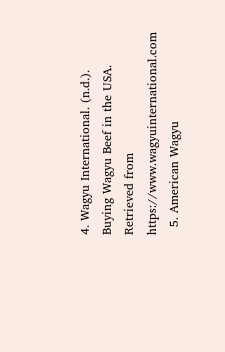4. Wagyu International. (n.d.). Buying Wagyu Beef in the USA. Retrieved from https://www.wagyuinternational.com
  5. American Wagyu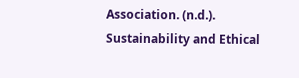Association. (n.d.). Sustainability and Ethical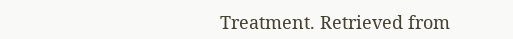Treatment. Retrieved from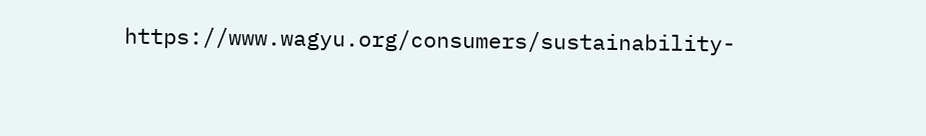https://www.wagyu.org/consumers/sustainability-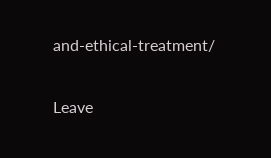and-ethical-treatment/


Leave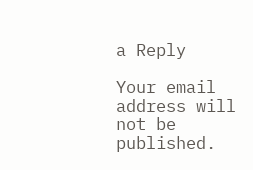a Reply

Your email address will not be published.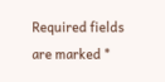Required fields are marked *